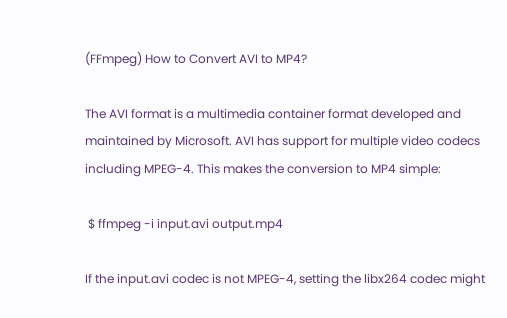(FFmpeg) How to Convert AVI to MP4?

The AVI format is a multimedia container format developed and maintained by Microsoft. AVI has support for multiple video codecs including MPEG-4. This makes the conversion to MP4 simple:

 $ ffmpeg -i input.avi output.mp4

If the input.avi codec is not MPEG-4, setting the libx264 codec might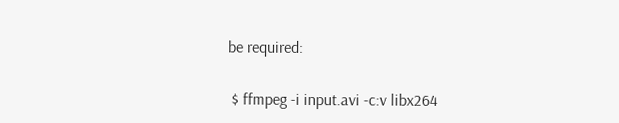be required:

 $ ffmpeg -i input.avi -c:v libx264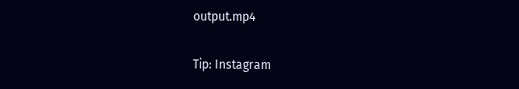output.mp4

Tip: Instagram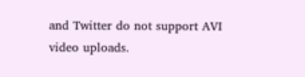and Twitter do not support AVI video uploads.